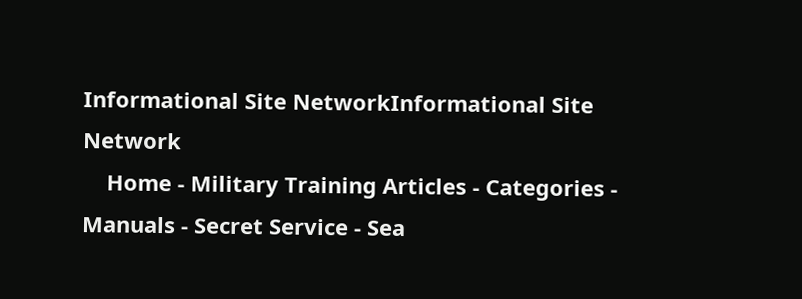Informational Site NetworkInformational Site Network
    Home - Military Training Articles - Categories - Manuals - Secret Service - Sea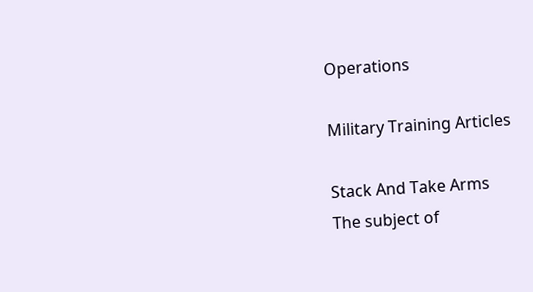Operations

Military Training Articles

Stack And Take Arms
The subject of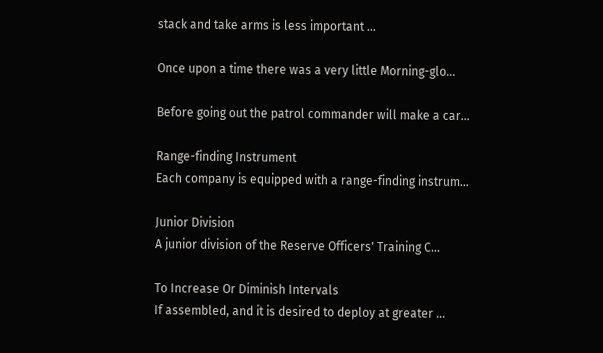stack and take arms is less important ...

Once upon a time there was a very little Morning-glo...

Before going out the patrol commander will make a car...

Range-finding Instrument
Each company is equipped with a range-finding instrum...

Junior Division
A junior division of the Reserve Officers' Training C...

To Increase Or Diminish Intervals
If assembled, and it is desired to deploy at greater ...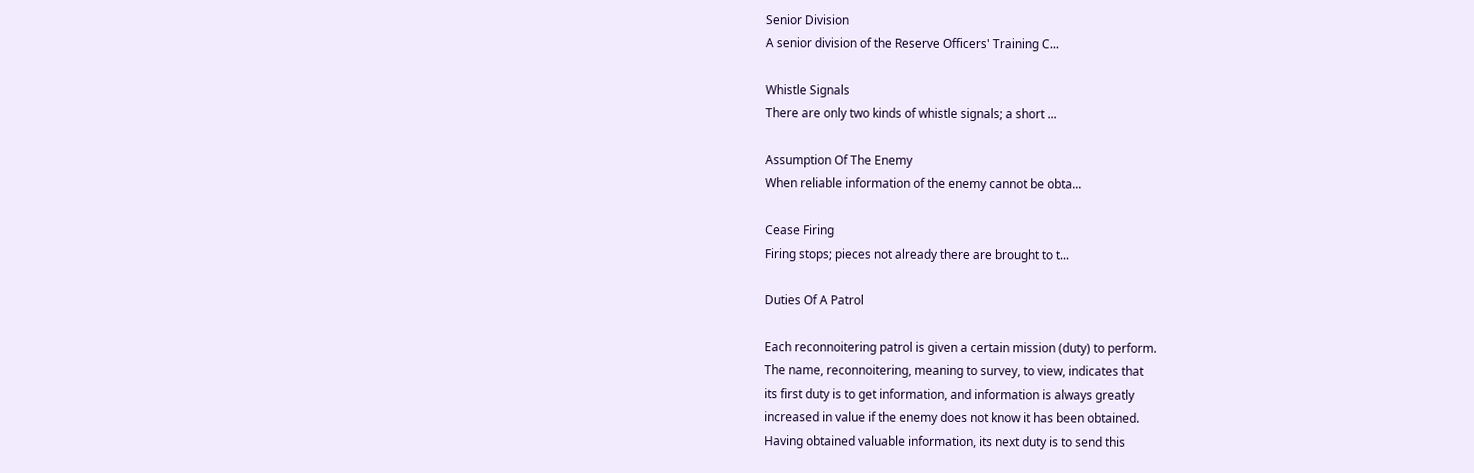Senior Division
A senior division of the Reserve Officers' Training C...

Whistle Signals
There are only two kinds of whistle signals; a short ...

Assumption Of The Enemy
When reliable information of the enemy cannot be obta...

Cease Firing
Firing stops; pieces not already there are brought to t...

Duties Of A Patrol

Each reconnoitering patrol is given a certain mission (duty) to perform.
The name, reconnoitering, meaning to survey, to view, indicates that
its first duty is to get information, and information is always greatly
increased in value if the enemy does not know it has been obtained.
Having obtained valuable information, its next duty is to send this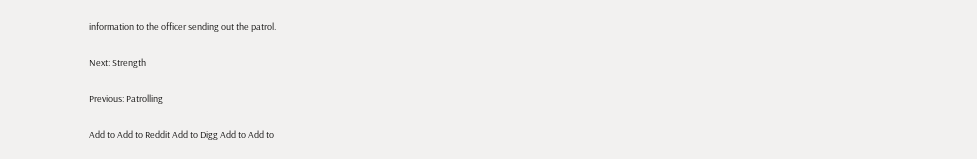information to the officer sending out the patrol.

Next: Strength

Previous: Patrolling

Add to Add to Reddit Add to Digg Add to Add to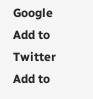Google Add to Twitter Add to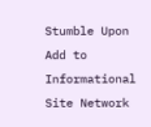Stumble Upon
Add to Informational Site Network